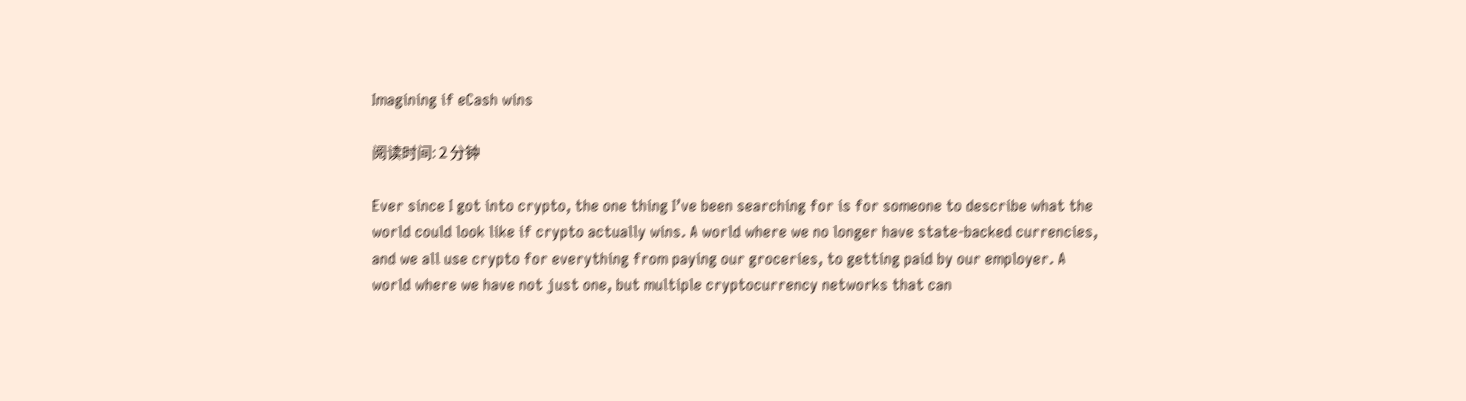Imagining if eCash wins

阅读时间: 2 分钟

Ever since I got into crypto, the one thing I’ve been searching for is for someone to describe what the world could look like if crypto actually wins. A world where we no longer have state-backed currencies, and we all use crypto for everything from paying our groceries, to getting paid by our employer. A world where we have not just one, but multiple cryptocurrency networks that can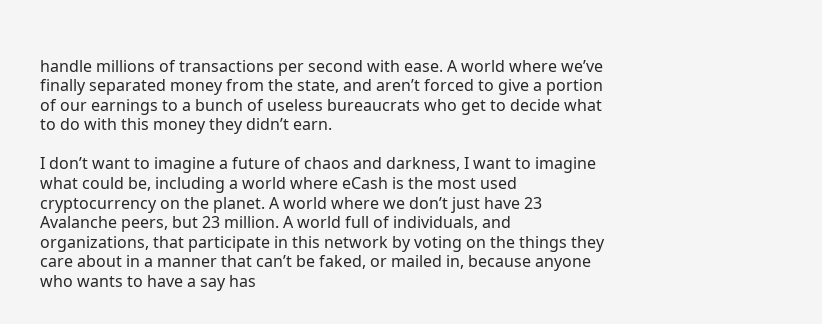handle millions of transactions per second with ease. A world where we’ve finally separated money from the state, and aren’t forced to give a portion of our earnings to a bunch of useless bureaucrats who get to decide what to do with this money they didn’t earn.

I don’t want to imagine a future of chaos and darkness, I want to imagine what could be, including a world where eCash is the most used cryptocurrency on the planet. A world where we don’t just have 23 Avalanche peers, but 23 million. A world full of individuals, and organizations, that participate in this network by voting on the things they care about in a manner that can’t be faked, or mailed in, because anyone who wants to have a say has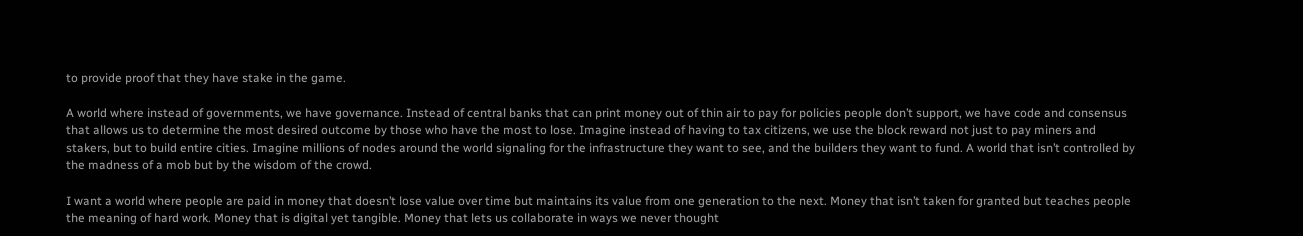to provide proof that they have stake in the game.

A world where instead of governments, we have governance. Instead of central banks that can print money out of thin air to pay for policies people don’t support, we have code and consensus that allows us to determine the most desired outcome by those who have the most to lose. Imagine instead of having to tax citizens, we use the block reward not just to pay miners and stakers, but to build entire cities. Imagine millions of nodes around the world signaling for the infrastructure they want to see, and the builders they want to fund. A world that isn’t controlled by the madness of a mob but by the wisdom of the crowd.

I want a world where people are paid in money that doesn’t lose value over time but maintains its value from one generation to the next. Money that isn’t taken for granted but teaches people the meaning of hard work. Money that is digital yet tangible. Money that lets us collaborate in ways we never thought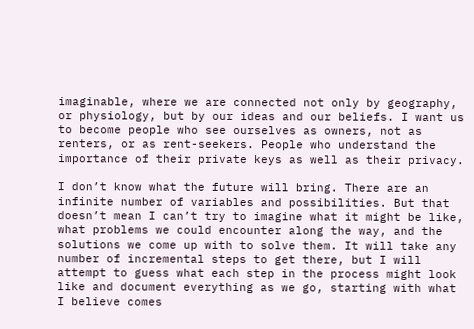imaginable, where we are connected not only by geography, or physiology, but by our ideas and our beliefs. I want us to become people who see ourselves as owners, not as renters, or as rent-seekers. People who understand the importance of their private keys as well as their privacy.

I don’t know what the future will bring. There are an infinite number of variables and possibilities. But that doesn’t mean I can’t try to imagine what it might be like, what problems we could encounter along the way, and the solutions we come up with to solve them. It will take any number of incremental steps to get there, but I will attempt to guess what each step in the process might look like and document everything as we go, starting with what I believe comes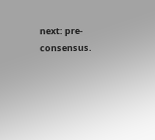next: pre-consensus.